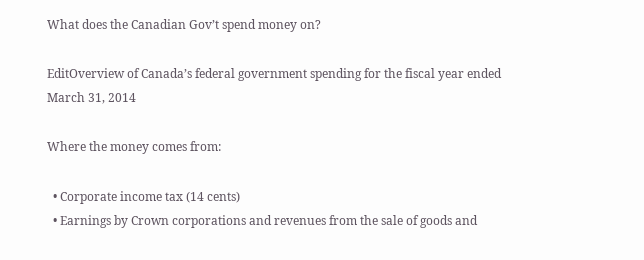What does the Canadian Gov’t spend money on?

EditOverview of Canada’s federal government spending for the fiscal year ended March 31, 2014

Where the money comes from:

  • Corporate income tax (14 cents)
  • Earnings by Crown corporations and revenues from the sale of goods and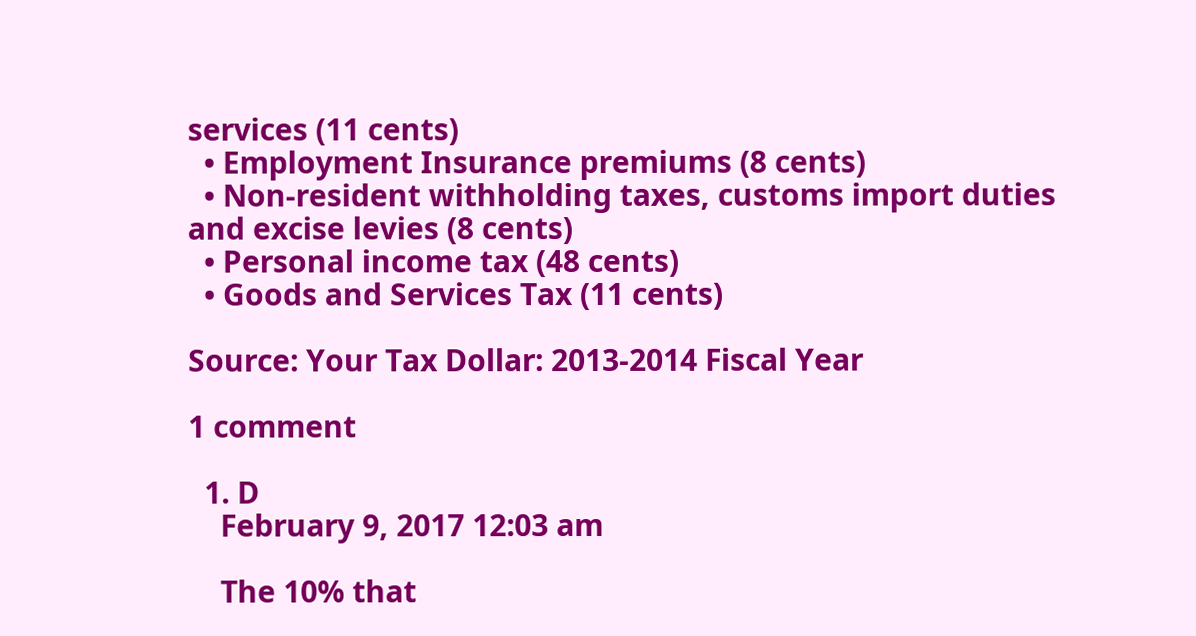services (11 cents)
  • Employment Insurance premiums (8 cents)
  • Non-resident withholding taxes, customs import duties and excise levies (8 cents)
  • Personal income tax (48 cents)
  • Goods and Services Tax (11 cents)

Source: Your Tax Dollar: 2013-2014 Fiscal Year

1 comment

  1. D
    February 9, 2017 12:03 am

    The 10% that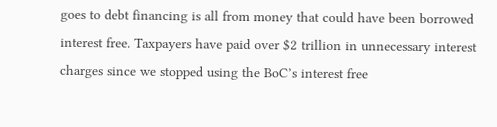goes to debt financing is all from money that could have been borrowed interest free. Taxpayers have paid over $2 trillion in unnecessary interest charges since we stopped using the BoC’s interest free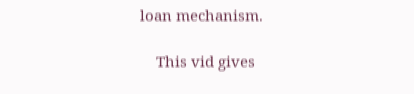loan mechanism.

    This vid gives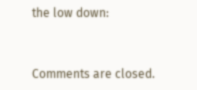the low down:


Comments are closed.